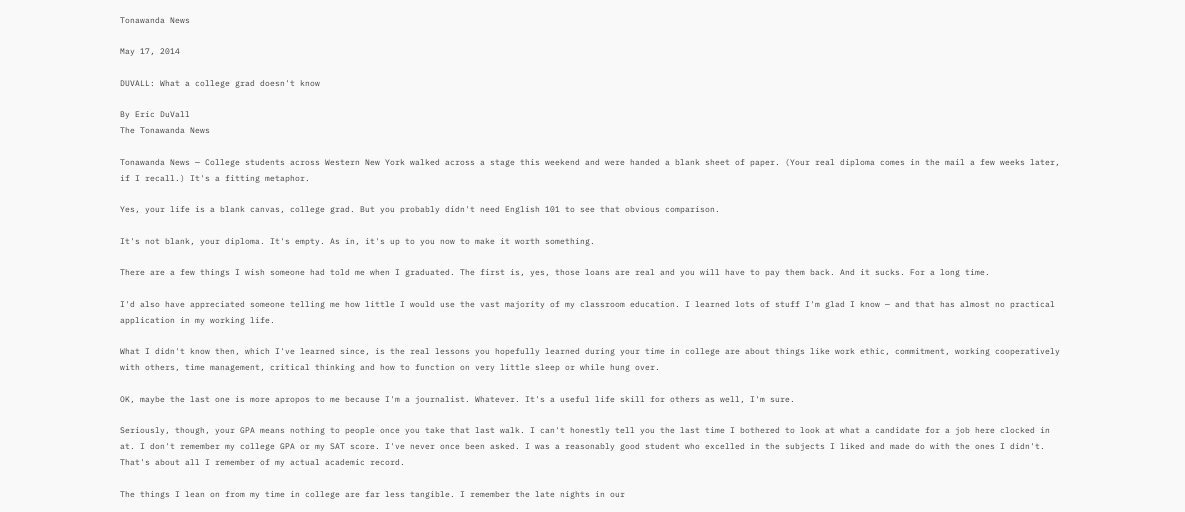Tonawanda News

May 17, 2014

DUVALL: What a college grad doesn't know

By Eric DuVall
The Tonawanda News

Tonawanda News — College students across Western New York walked across a stage this weekend and were handed a blank sheet of paper. (Your real diploma comes in the mail a few weeks later, if I recall.) It's a fitting metaphor.

Yes, your life is a blank canvas, college grad. But you probably didn't need English 101 to see that obvious comparison.

It's not blank, your diploma. It's empty. As in, it's up to you now to make it worth something.

There are a few things I wish someone had told me when I graduated. The first is, yes, those loans are real and you will have to pay them back. And it sucks. For a long time.

I'd also have appreciated someone telling me how little I would use the vast majority of my classroom education. I learned lots of stuff I'm glad I know — and that has almost no practical application in my working life.

What I didn't know then, which I've learned since, is the real lessons you hopefully learned during your time in college are about things like work ethic, commitment, working cooperatively with others, time management, critical thinking and how to function on very little sleep or while hung over.

OK, maybe the last one is more apropos to me because I'm a journalist. Whatever. It's a useful life skill for others as well, I'm sure.

Seriously, though, your GPA means nothing to people once you take that last walk. I can't honestly tell you the last time I bothered to look at what a candidate for a job here clocked in at. I don't remember my college GPA or my SAT score. I've never once been asked. I was a reasonably good student who excelled in the subjects I liked and made do with the ones I didn't. That's about all I remember of my actual academic record.

The things I lean on from my time in college are far less tangible. I remember the late nights in our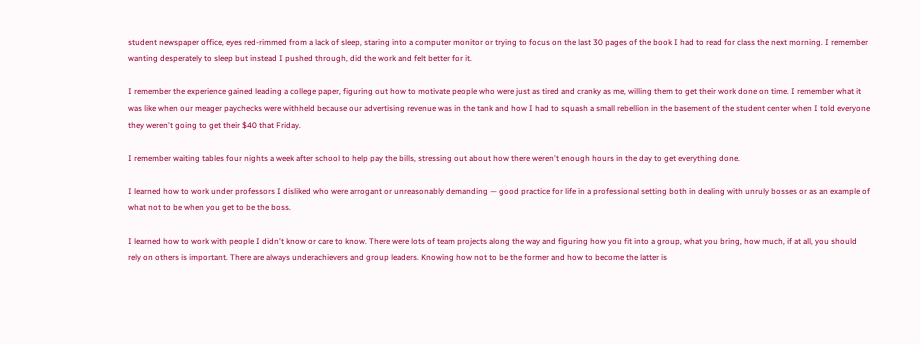student newspaper office, eyes red-rimmed from a lack of sleep, staring into a computer monitor or trying to focus on the last 30 pages of the book I had to read for class the next morning. I remember wanting desperately to sleep but instead I pushed through, did the work and felt better for it.

I remember the experience gained leading a college paper, figuring out how to motivate people who were just as tired and cranky as me, willing them to get their work done on time. I remember what it was like when our meager paychecks were withheld because our advertising revenue was in the tank and how I had to squash a small rebellion in the basement of the student center when I told everyone they weren't going to get their $40 that Friday.

I remember waiting tables four nights a week after school to help pay the bills, stressing out about how there weren't enough hours in the day to get everything done.

I learned how to work under professors I disliked who were arrogant or unreasonably demanding — good practice for life in a professional setting both in dealing with unruly bosses or as an example of what not to be when you get to be the boss.

I learned how to work with people I didn't know or care to know. There were lots of team projects along the way and figuring how you fit into a group, what you bring, how much, if at all, you should rely on others is important. There are always underachievers and group leaders. Knowing how not to be the former and how to become the latter is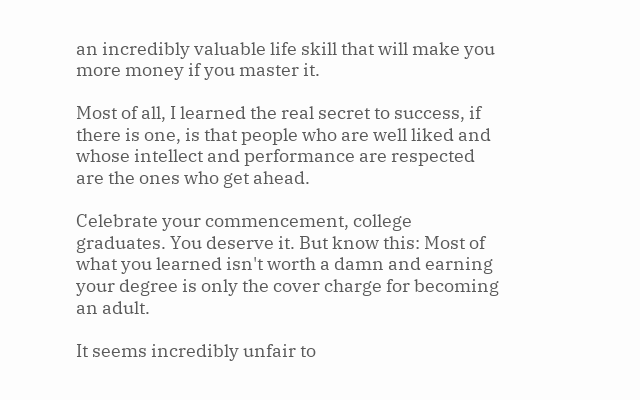an incredibly valuable life skill that will make you more money if you master it.

Most of all, I learned the real secret to success, if there is one, is that people who are well liked and whose intellect and performance are respected are the ones who get ahead.

Celebrate your commencement, college graduates. You deserve it. But know this: Most of what you learned isn't worth a damn and earning your degree is only the cover charge for becoming an adult.

It seems incredibly unfair to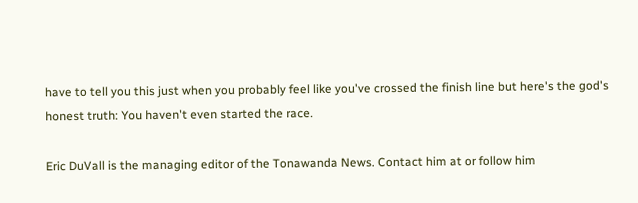have to tell you this just when you probably feel like you've crossed the finish line but here's the god's honest truth: You haven't even started the race.

Eric DuVall is the managing editor of the Tonawanda News. Contact him at or follow him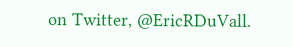on Twitter, @EricRDuVall.